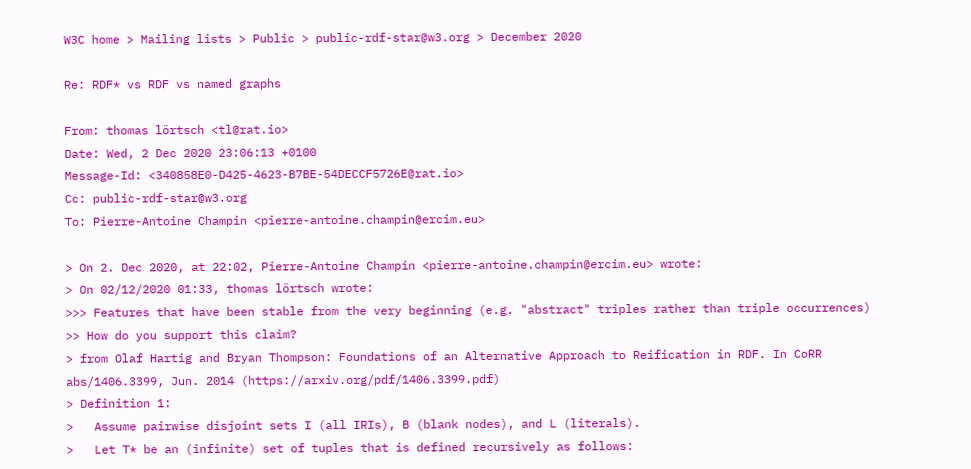W3C home > Mailing lists > Public > public-rdf-star@w3.org > December 2020

Re: RDF* vs RDF vs named graphs

From: thomas lörtsch <tl@rat.io>
Date: Wed, 2 Dec 2020 23:06:13 +0100
Message-Id: <340858E0-D425-4623-B7BE-54DECCF5726E@rat.io>
Cc: public-rdf-star@w3.org
To: Pierre-Antoine Champin <pierre-antoine.champin@ercim.eu>

> On 2. Dec 2020, at 22:02, Pierre-Antoine Champin <pierre-antoine.champin@ercim.eu> wrote:
> On 02/12/2020 01:33, thomas lörtsch wrote:
>>> Features that have been stable from the very beginning (e.g. "abstract" triples rather than triple occurrences)
>> How do you support this claim?
> from Olaf Hartig and Bryan Thompson: Foundations of an Alternative Approach to Reification in RDF. In CoRR abs/1406.3399, Jun. 2014 (https://arxiv.org/pdf/1406.3399.pdf)
> Definition 1:
>   Assume pairwise disjoint sets I (all IRIs), B (blank nodes), and L (literals).
>   Let T* be an (infinite) set of tuples that is defined recursively as follows: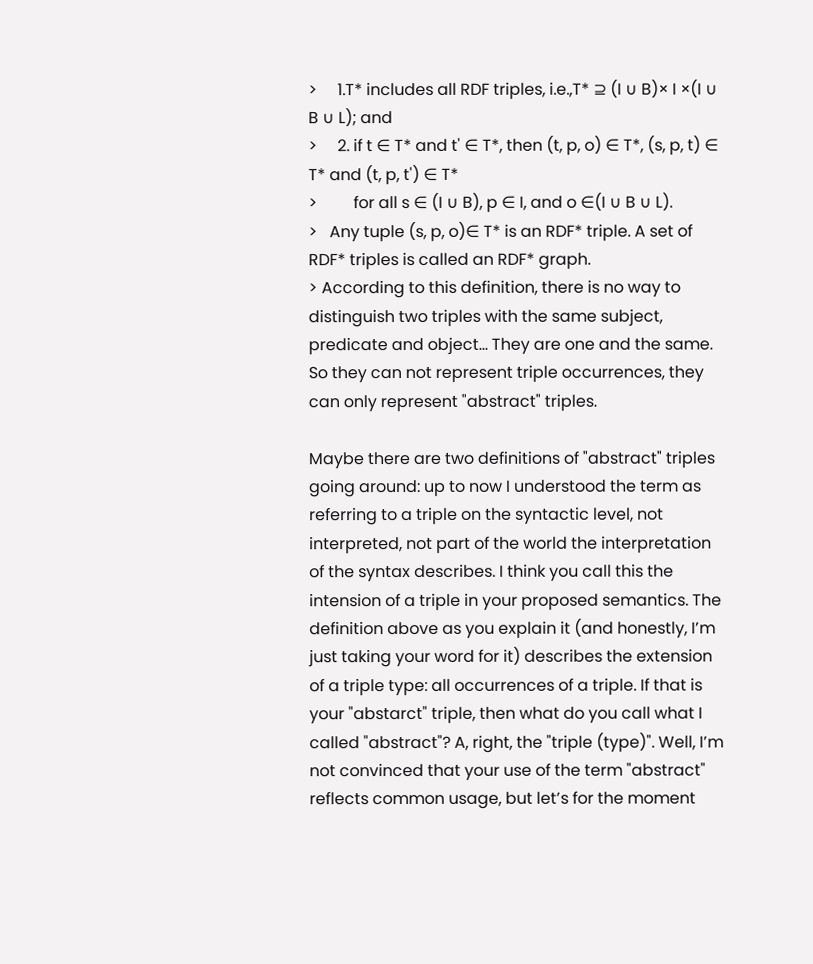>     1.T* includes all RDF triples, i.e.,T* ⊇ (I ∪ B)× I ×(I ∪ B ∪ L); and
>     2. if t ∈ T* and t' ∈ T*, then (t, p, o) ∈ T*, (s, p, t) ∈ T* and (t, p, t') ∈ T*
>         for all s ∈ (I ∪ B), p ∈ I, and o ∈(I ∪ B ∪ L).
>   Any tuple (s, p, o)∈ T* is an RDF* triple. A set of RDF* triples is called an RDF* graph.
> According to this definition, there is no way to distinguish two triples with the same subject, predicate and object... They are one and the same. So they can not represent triple occurrences, they can only represent "abstract" triples.

Maybe there are two definitions of "abstract" triples going around: up to now I understood the term as referring to a triple on the syntactic level, not interpreted, not part of the world the interpretation of the syntax describes. I think you call this the intension of a triple in your proposed semantics. The definition above as you explain it (and honestly, I’m just taking your word for it) describes the extension of a triple type: all occurrences of a triple. If that is your "abstarct" triple, then what do you call what I called "abstract"? A, right, the "triple (type)". Well, I’m not convinced that your use of the term "abstract" reflects common usage, but let’s for the moment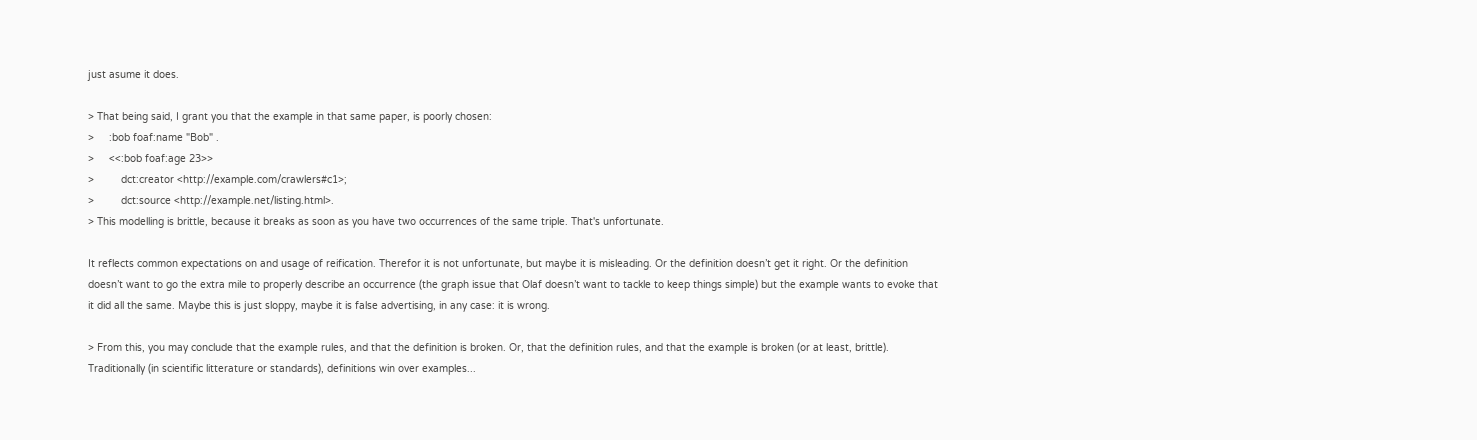just asume it does.

> That being said, I grant you that the example in that same paper, is poorly chosen:
>     :bob foaf:name "Bob" .
>     <<:bob foaf:age 23>>
>         dct:creator <http://example.com/crawlers#c1>;
>         dct:source <http://example.net/listing.html>.
> This modelling is brittle, because it breaks as soon as you have two occurrences of the same triple. That's unfortunate.

It reflects common expectations on and usage of reification. Therefor it is not unfortunate, but maybe it is misleading. Or the definition doesn’t get it right. Or the definition doesn’t want to go the extra mile to properly describe an occurrence (the graph issue that Olaf doesn’t want to tackle to keep things simple) but the example wants to evoke that it did all the same. Maybe this is just sloppy, maybe it is false advertising, in any case: it is wrong.

> From this, you may conclude that the example rules, and that the definition is broken. Or, that the definition rules, and that the example is broken (or at least, brittle). Traditionally (in scientific litterature or standards), definitions win over examples...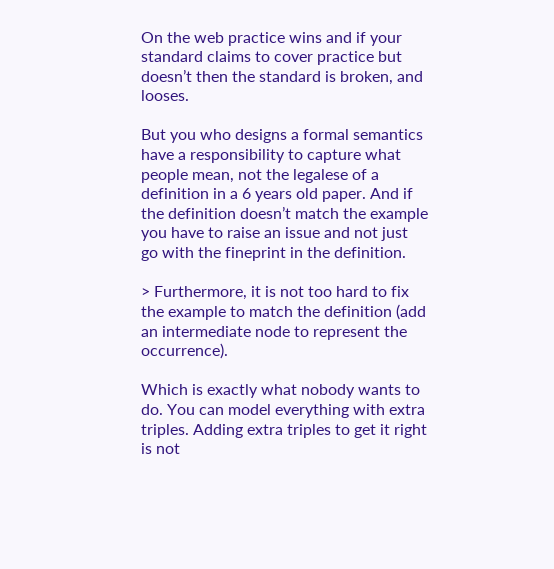On the web practice wins and if your standard claims to cover practice but doesn’t then the standard is broken, and looses.

But you who designs a formal semantics have a responsibility to capture what people mean, not the legalese of a definition in a 6 years old paper. And if the definition doesn’t match the example you have to raise an issue and not just go with the fineprint in the definition.

> Furthermore, it is not too hard to fix the example to match the definition (add an intermediate node to represent the occurrence).

Which is exactly what nobody wants to do. You can model everything with extra triples. Adding extra triples to get it right is not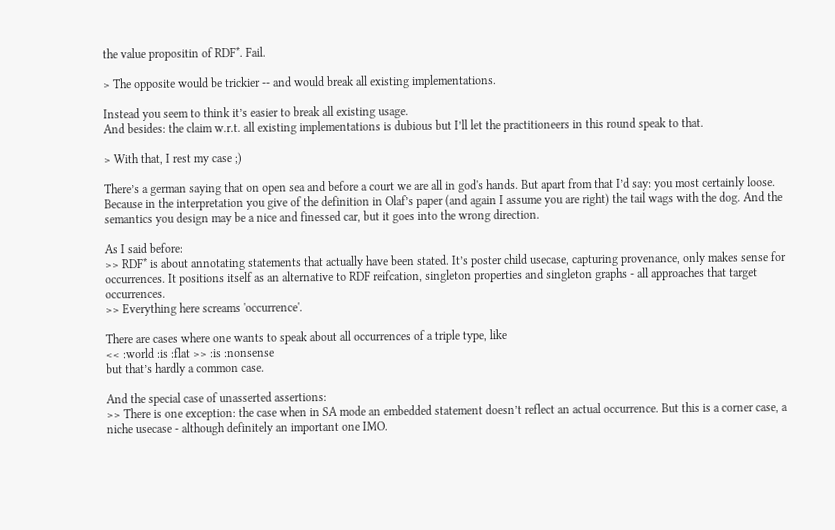the value propositin of RDF*. Fail.

> The opposite would be trickier -- and would break all existing implementations.

Instead you seem to think it’s easier to break all existing usage.
And besides: the claim w.r.t. all existing implementations is dubious but I’ll let the practitioneers in this round speak to that.

> With that, I rest my case ;)

There’s a german saying that on open sea and before a court we are all in god's hands. But apart from that I’d say: you most certainly loose. Because in the interpretation you give of the definition in Olaf’s paper (and again I assume you are right) the tail wags with the dog. And the semantics you design may be a nice and finessed car, but it goes into the wrong direction.

As I said before:
>> RDF* is about annotating statements that actually have been stated. It’s poster child usecase, capturing provenance, only makes sense for occurrences. It positions itself as an alternative to RDF reifcation, singleton properties and singleton graphs - all approaches that target occurrences.
>> Everything here screams 'occurrence'.

There are cases where one wants to speak about all occurrences of a triple type, like
<< :world :is :flat >> :is :nonsense
but that’s hardly a common case.

And the special case of unasserted assertions:
>> There is one exception: the case when in SA mode an embedded statement doesn’t reflect an actual occurrence. But this is a corner case, a niche usecase - although definitely an important one IMO.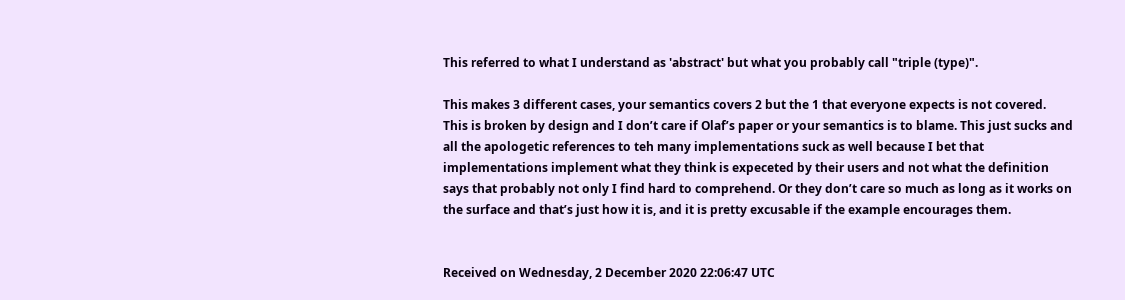This referred to what I understand as 'abstract' but what you probably call "triple (type)".

This makes 3 different cases, your semantics covers 2 but the 1 that everyone expects is not covered. This is broken by design and I don’t care if Olaf’s paper or your semantics is to blame. This just sucks and all the apologetic references to teh many implementations suck as well because I bet that implementations implement what they think is expeceted by their users and not what the definition says that probably not only I find hard to comprehend. Or they don’t care so much as long as it works on the surface and that’s just how it is, and it is pretty excusable if the example encourages them.


Received on Wednesday, 2 December 2020 22:06:47 UTC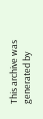This archive was generated by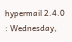hypermail 2.4.0 : Wednesday,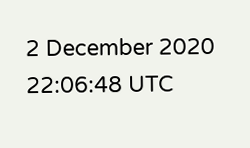2 December 2020 22:06:48 UTC